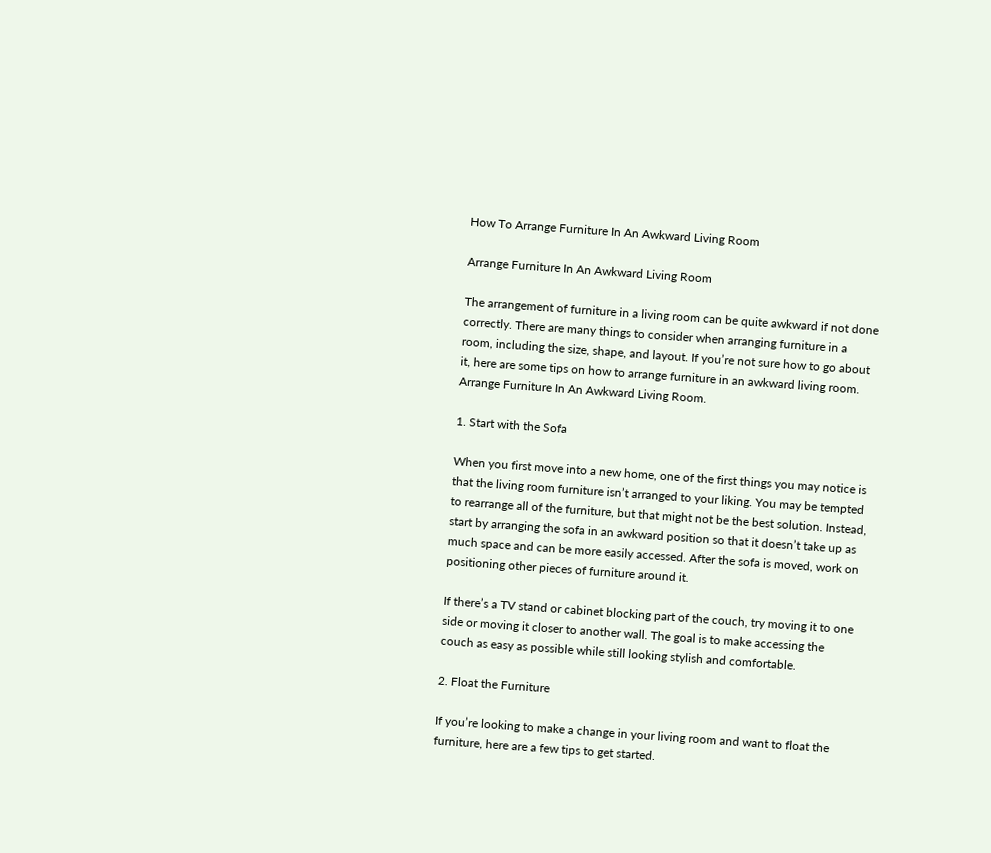How To Arrange Furniture In An Awkward Living Room

Arrange Furniture In An Awkward Living Room

The arrangement of furniture in a living room can be quite awkward if not done correctly. There are many things to consider when arranging furniture in a room, including the size, shape, and layout. If you’re not sure how to go about it, here are some tips on how to arrange furniture in an awkward living room. Arrange Furniture In An Awkward Living Room.

1. Start with the Sofa

When you first move into a new home, one of the first things you may notice is that the living room furniture isn’t arranged to your liking. You may be tempted to rearrange all of the furniture, but that might not be the best solution. Instead, start by arranging the sofa in an awkward position so that it doesn’t take up as much space and can be more easily accessed. After the sofa is moved, work on positioning other pieces of furniture around it.

If there’s a TV stand or cabinet blocking part of the couch, try moving it to one side or moving it closer to another wall. The goal is to make accessing the couch as easy as possible while still looking stylish and comfortable.

2. Float the Furniture

If you’re looking to make a change in your living room and want to float the furniture, here are a few tips to get started.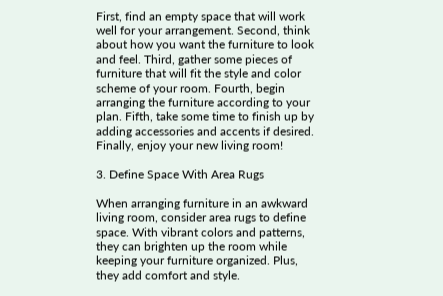First, find an empty space that will work well for your arrangement. Second, think about how you want the furniture to look and feel. Third, gather some pieces of furniture that will fit the style and color scheme of your room. Fourth, begin arranging the furniture according to your plan. Fifth, take some time to finish up by adding accessories and accents if desired. Finally, enjoy your new living room!

3. Define Space With Area Rugs

When arranging furniture in an awkward living room, consider area rugs to define space. With vibrant colors and patterns, they can brighten up the room while keeping your furniture organized. Plus, they add comfort and style.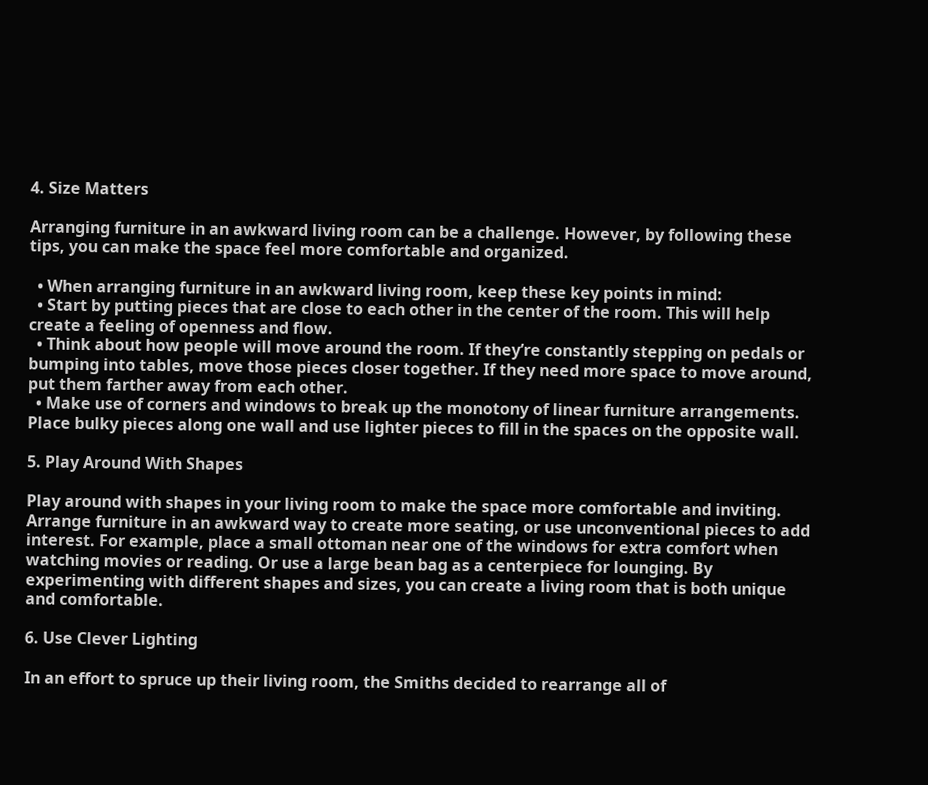4. Size Matters

Arranging furniture in an awkward living room can be a challenge. However, by following these tips, you can make the space feel more comfortable and organized.

  • When arranging furniture in an awkward living room, keep these key points in mind:
  • Start by putting pieces that are close to each other in the center of the room. This will help create a feeling of openness and flow.
  • Think about how people will move around the room. If they’re constantly stepping on pedals or bumping into tables, move those pieces closer together. If they need more space to move around, put them farther away from each other.
  • Make use of corners and windows to break up the monotony of linear furniture arrangements. Place bulky pieces along one wall and use lighter pieces to fill in the spaces on the opposite wall.

5. Play Around With Shapes

Play around with shapes in your living room to make the space more comfortable and inviting. Arrange furniture in an awkward way to create more seating, or use unconventional pieces to add interest. For example, place a small ottoman near one of the windows for extra comfort when watching movies or reading. Or use a large bean bag as a centerpiece for lounging. By experimenting with different shapes and sizes, you can create a living room that is both unique and comfortable.

6. Use Clever Lighting

In an effort to spruce up their living room, the Smiths decided to rearrange all of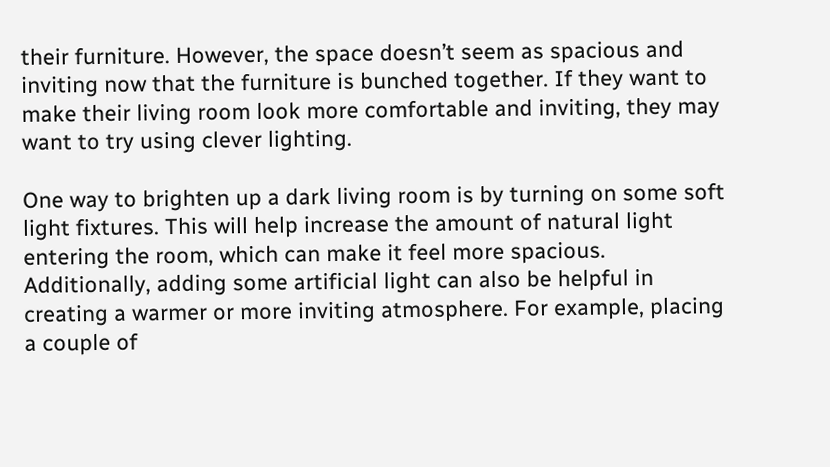their furniture. However, the space doesn’t seem as spacious and inviting now that the furniture is bunched together. If they want to make their living room look more comfortable and inviting, they may want to try using clever lighting.

One way to brighten up a dark living room is by turning on some soft light fixtures. This will help increase the amount of natural light entering the room, which can make it feel more spacious. Additionally, adding some artificial light can also be helpful in creating a warmer or more inviting atmosphere. For example, placing a couple of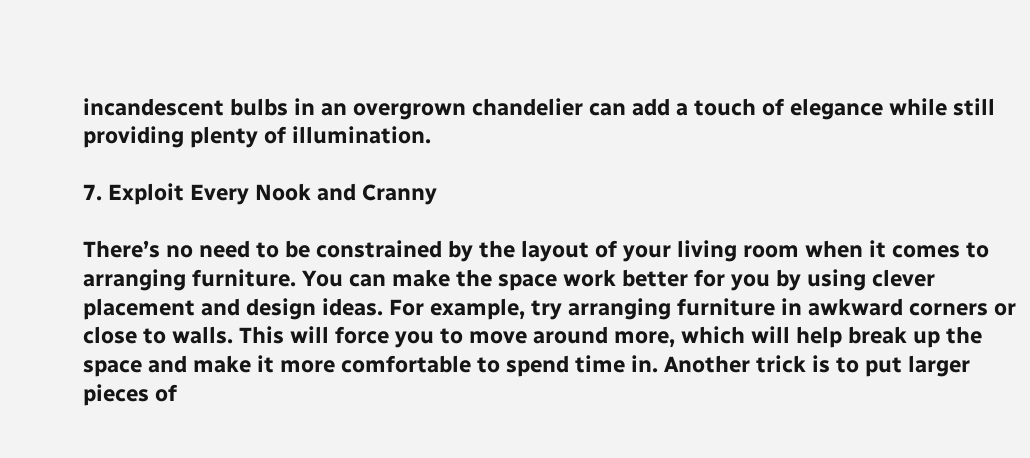incandescent bulbs in an overgrown chandelier can add a touch of elegance while still providing plenty of illumination.

7. Exploit Every Nook and Cranny

There’s no need to be constrained by the layout of your living room when it comes to arranging furniture. You can make the space work better for you by using clever placement and design ideas. For example, try arranging furniture in awkward corners or close to walls. This will force you to move around more, which will help break up the space and make it more comfortable to spend time in. Another trick is to put larger pieces of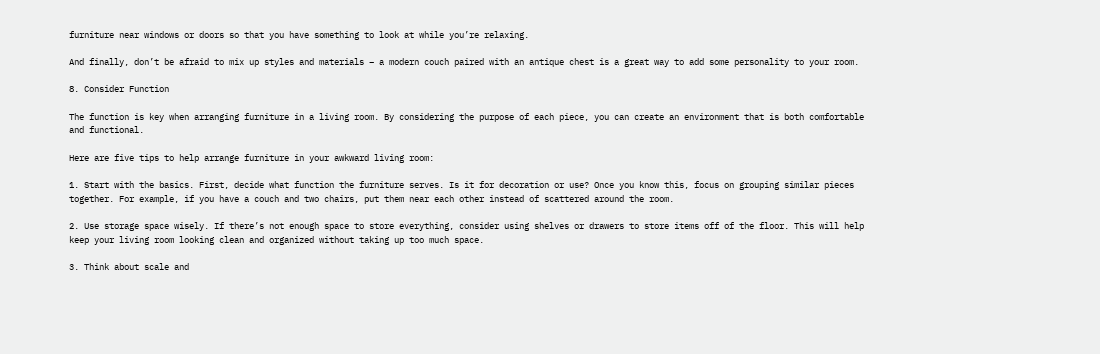furniture near windows or doors so that you have something to look at while you’re relaxing.

And finally, don’t be afraid to mix up styles and materials – a modern couch paired with an antique chest is a great way to add some personality to your room.

8. Consider Function

The function is key when arranging furniture in a living room. By considering the purpose of each piece, you can create an environment that is both comfortable and functional.

Here are five tips to help arrange furniture in your awkward living room:

1. Start with the basics. First, decide what function the furniture serves. Is it for decoration or use? Once you know this, focus on grouping similar pieces together. For example, if you have a couch and two chairs, put them near each other instead of scattered around the room.

2. Use storage space wisely. If there’s not enough space to store everything, consider using shelves or drawers to store items off of the floor. This will help keep your living room looking clean and organized without taking up too much space.

3. Think about scale and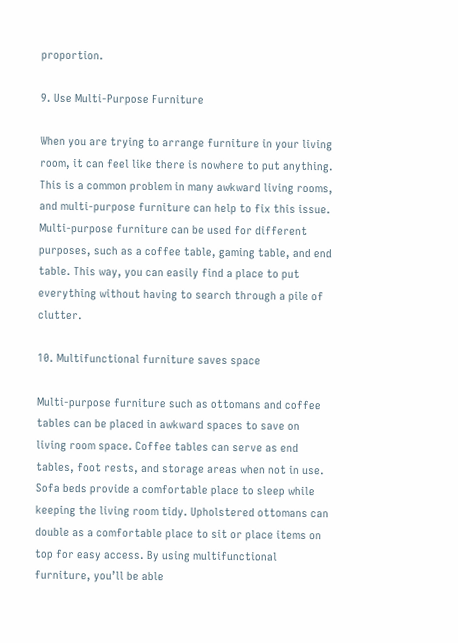proportion.

9. Use Multi-Purpose Furniture

When you are trying to arrange furniture in your living room, it can feel like there is nowhere to put anything. This is a common problem in many awkward living rooms, and multi-purpose furniture can help to fix this issue. Multi-purpose furniture can be used for different purposes, such as a coffee table, gaming table, and end table. This way, you can easily find a place to put everything without having to search through a pile of clutter.

10. Multifunctional furniture saves space

Multi-purpose furniture such as ottomans and coffee tables can be placed in awkward spaces to save on living room space. Coffee tables can serve as end tables, foot rests, and storage areas when not in use. Sofa beds provide a comfortable place to sleep while keeping the living room tidy. Upholstered ottomans can double as a comfortable place to sit or place items on top for easy access. By using multifunctional furniture, you’ll be able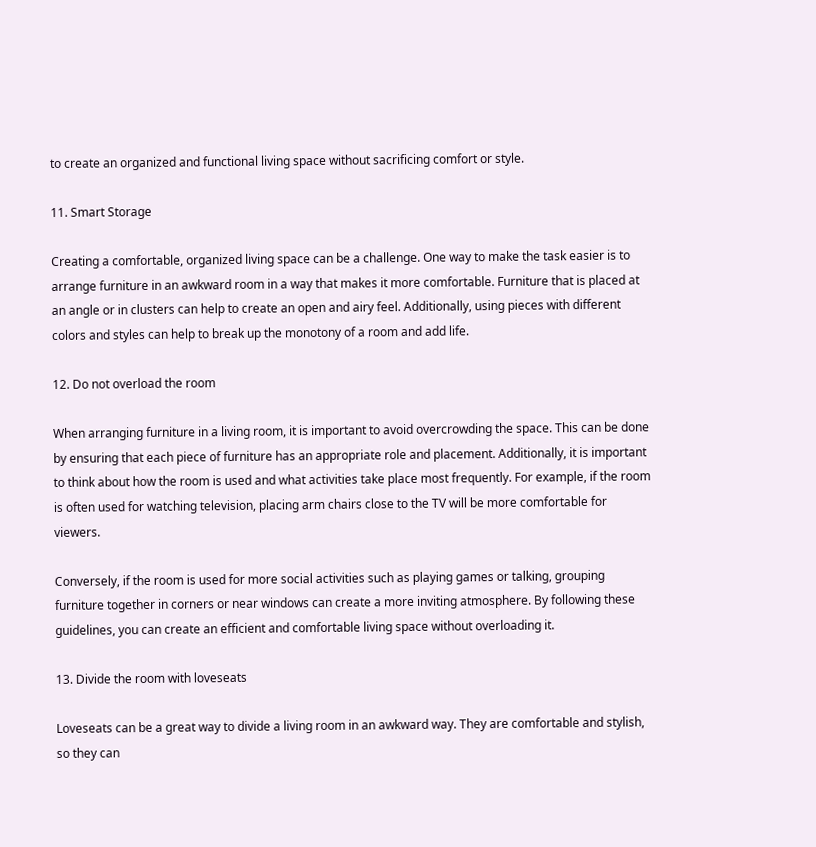to create an organized and functional living space without sacrificing comfort or style.

11. Smart Storage

Creating a comfortable, organized living space can be a challenge. One way to make the task easier is to arrange furniture in an awkward room in a way that makes it more comfortable. Furniture that is placed at an angle or in clusters can help to create an open and airy feel. Additionally, using pieces with different colors and styles can help to break up the monotony of a room and add life.

12. Do not overload the room

When arranging furniture in a living room, it is important to avoid overcrowding the space. This can be done by ensuring that each piece of furniture has an appropriate role and placement. Additionally, it is important to think about how the room is used and what activities take place most frequently. For example, if the room is often used for watching television, placing arm chairs close to the TV will be more comfortable for viewers.

Conversely, if the room is used for more social activities such as playing games or talking, grouping furniture together in corners or near windows can create a more inviting atmosphere. By following these guidelines, you can create an efficient and comfortable living space without overloading it.

13. Divide the room with loveseats

Loveseats can be a great way to divide a living room in an awkward way. They are comfortable and stylish, so they can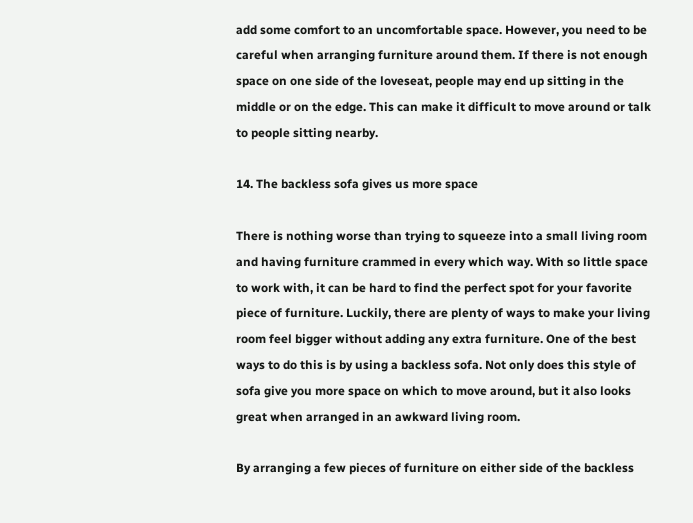add some comfort to an uncomfortable space. However, you need to be careful when arranging furniture around them. If there is not enough space on one side of the loveseat, people may end up sitting in the middle or on the edge. This can make it difficult to move around or talk to people sitting nearby.

14. The backless sofa gives us more space

There is nothing worse than trying to squeeze into a small living room and having furniture crammed in every which way. With so little space to work with, it can be hard to find the perfect spot for your favorite piece of furniture. Luckily, there are plenty of ways to make your living room feel bigger without adding any extra furniture. One of the best ways to do this is by using a backless sofa. Not only does this style of sofa give you more space on which to move around, but it also looks great when arranged in an awkward living room.

By arranging a few pieces of furniture on either side of the backless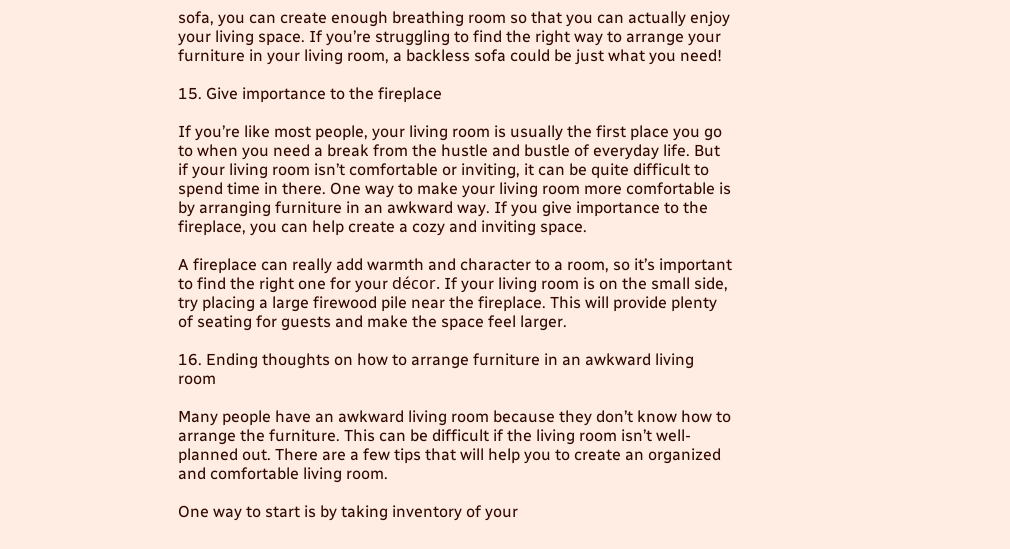sofa, you can create enough breathing room so that you can actually enjoy your living space. If you’re struggling to find the right way to arrange your furniture in your living room, a backless sofa could be just what you need!

15. Give importance to the fireplace

If you’re like most people, your living room is usually the first place you go to when you need a break from the hustle and bustle of everyday life. But if your living room isn’t comfortable or inviting, it can be quite difficult to spend time in there. One way to make your living room more comfortable is by arranging furniture in an awkward way. If you give importance to the fireplace, you can help create a cozy and inviting space.

A fireplace can really add warmth and character to a room, so it’s important to find the right one for your décor. If your living room is on the small side, try placing a large firewood pile near the fireplace. This will provide plenty of seating for guests and make the space feel larger.

16. Ending thoughts on how to arrange furniture in an awkward living room

Many people have an awkward living room because they don’t know how to arrange the furniture. This can be difficult if the living room isn’t well-planned out. There are a few tips that will help you to create an organized and comfortable living room.

One way to start is by taking inventory of your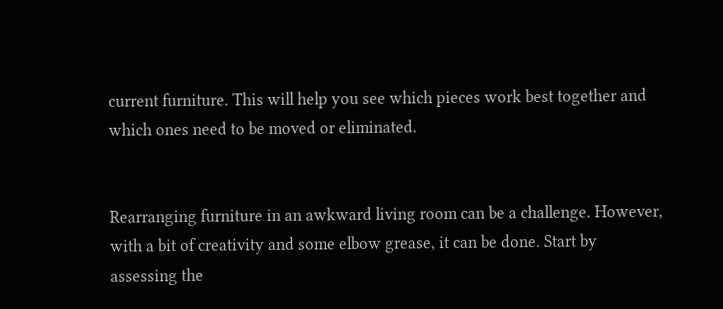current furniture. This will help you see which pieces work best together and which ones need to be moved or eliminated.


Rearranging furniture in an awkward living room can be a challenge. However, with a bit of creativity and some elbow grease, it can be done. Start by assessing the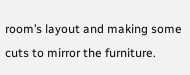room’s layout and making some cuts to mirror the furniture.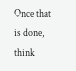Once that is done, think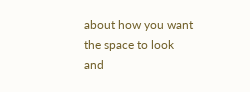about how you want the space to look and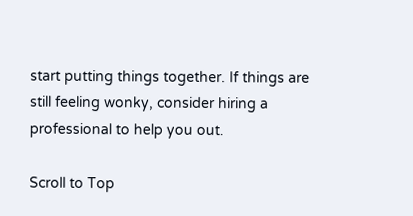start putting things together. If things are still feeling wonky, consider hiring a professional to help you out.

Scroll to Top